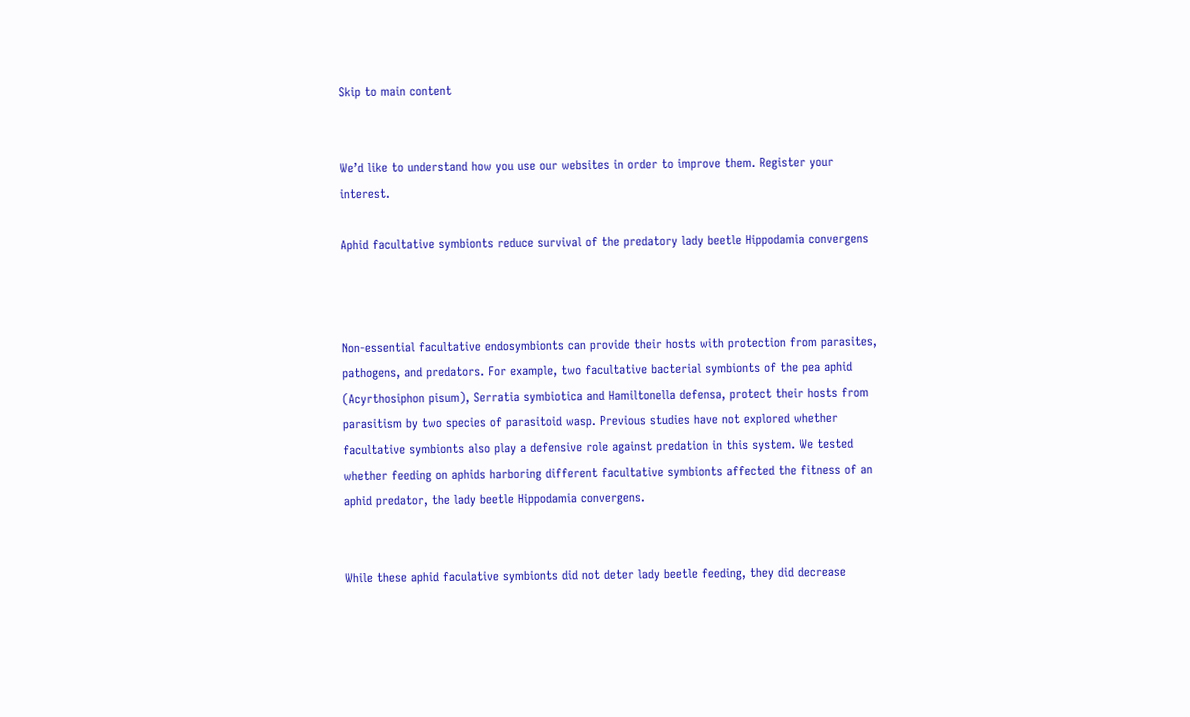Skip to main content


We’d like to understand how you use our websites in order to improve them. Register your interest.

Aphid facultative symbionts reduce survival of the predatory lady beetle Hippodamia convergens



Non-essential facultative endosymbionts can provide their hosts with protection from parasites, pathogens, and predators. For example, two facultative bacterial symbionts of the pea aphid (Acyrthosiphon pisum), Serratia symbiotica and Hamiltonella defensa, protect their hosts from parasitism by two species of parasitoid wasp. Previous studies have not explored whether facultative symbionts also play a defensive role against predation in this system. We tested whether feeding on aphids harboring different facultative symbionts affected the fitness of an aphid predator, the lady beetle Hippodamia convergens.


While these aphid faculative symbionts did not deter lady beetle feeding, they did decrease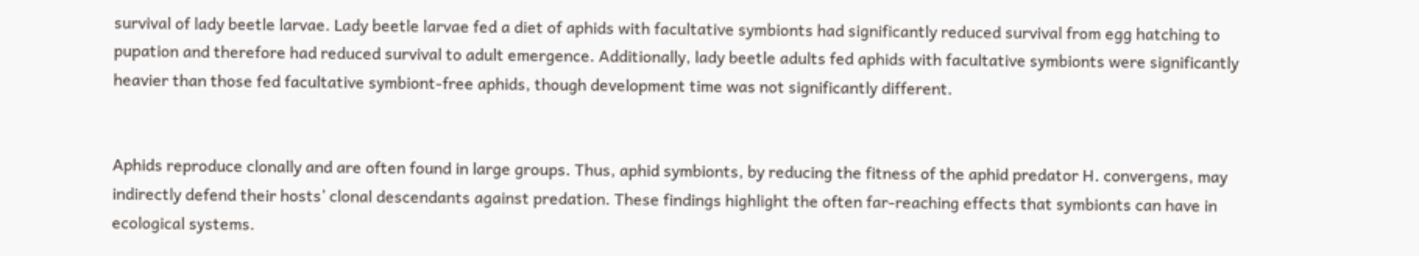survival of lady beetle larvae. Lady beetle larvae fed a diet of aphids with facultative symbionts had significantly reduced survival from egg hatching to pupation and therefore had reduced survival to adult emergence. Additionally, lady beetle adults fed aphids with facultative symbionts were significantly heavier than those fed facultative symbiont-free aphids, though development time was not significantly different.


Aphids reproduce clonally and are often found in large groups. Thus, aphid symbionts, by reducing the fitness of the aphid predator H. convergens, may indirectly defend their hosts’ clonal descendants against predation. These findings highlight the often far-reaching effects that symbionts can have in ecological systems.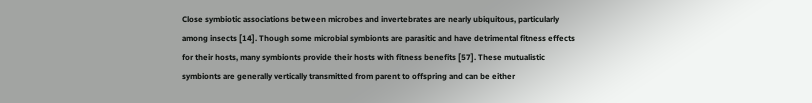Close symbiotic associations between microbes and invertebrates are nearly ubiquitous, particularly among insects [14]. Though some microbial symbionts are parasitic and have detrimental fitness effects for their hosts, many symbionts provide their hosts with fitness benefits [57]. These mutualistic symbionts are generally vertically transmitted from parent to offspring and can be either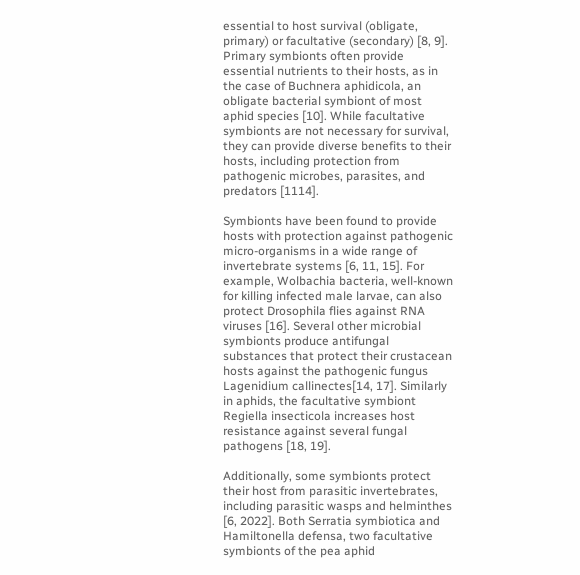essential to host survival (obligate, primary) or facultative (secondary) [8, 9]. Primary symbionts often provide essential nutrients to their hosts, as in the case of Buchnera aphidicola, an obligate bacterial symbiont of most aphid species [10]. While facultative symbionts are not necessary for survival, they can provide diverse benefits to their hosts, including protection from pathogenic microbes, parasites, and predators [1114].

Symbionts have been found to provide hosts with protection against pathogenic micro-organisms in a wide range of invertebrate systems [6, 11, 15]. For example, Wolbachia bacteria, well-known for killing infected male larvae, can also protect Drosophila flies against RNA viruses [16]. Several other microbial symbionts produce antifungal substances that protect their crustacean hosts against the pathogenic fungus Lagenidium callinectes[14, 17]. Similarly in aphids, the facultative symbiont Regiella insecticola increases host resistance against several fungal pathogens [18, 19].

Additionally, some symbionts protect their host from parasitic invertebrates, including parasitic wasps and helminthes [6, 2022]. Both Serratia symbiotica and Hamiltonella defensa, two facultative symbionts of the pea aphid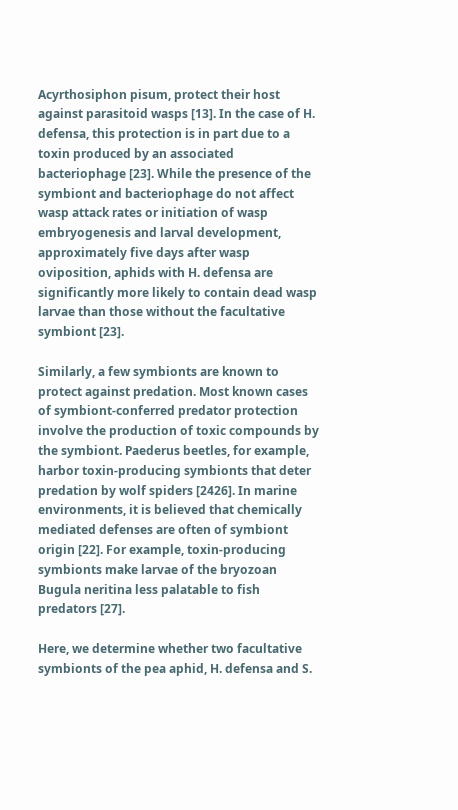Acyrthosiphon pisum, protect their host against parasitoid wasps [13]. In the case of H. defensa, this protection is in part due to a toxin produced by an associated bacteriophage [23]. While the presence of the symbiont and bacteriophage do not affect wasp attack rates or initiation of wasp embryogenesis and larval development, approximately five days after wasp oviposition, aphids with H. defensa are significantly more likely to contain dead wasp larvae than those without the facultative symbiont [23].

Similarly, a few symbionts are known to protect against predation. Most known cases of symbiont-conferred predator protection involve the production of toxic compounds by the symbiont. Paederus beetles, for example, harbor toxin-producing symbionts that deter predation by wolf spiders [2426]. In marine environments, it is believed that chemically mediated defenses are often of symbiont origin [22]. For example, toxin-producing symbionts make larvae of the bryozoan Bugula neritina less palatable to fish predators [27].

Here, we determine whether two facultative symbionts of the pea aphid, H. defensa and S.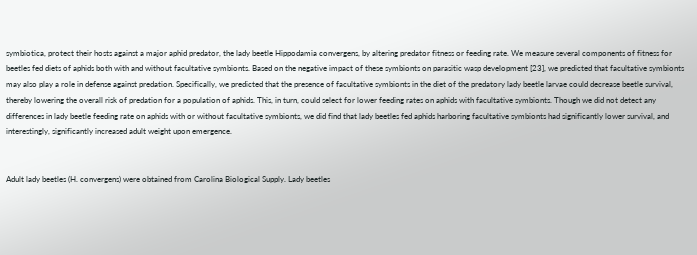symbiotica, protect their hosts against a major aphid predator, the lady beetle Hippodamia convergens, by altering predator fitness or feeding rate. We measure several components of fitness for beetles fed diets of aphids both with and without facultative symbionts. Based on the negative impact of these symbionts on parasitic wasp development [23], we predicted that facultative symbionts may also play a role in defense against predation. Specifically, we predicted that the presence of facultative symbionts in the diet of the predatory lady beetle larvae could decrease beetle survival, thereby lowering the overall risk of predation for a population of aphids. This, in turn, could select for lower feeding rates on aphids with facultative symbionts. Though we did not detect any differences in lady beetle feeding rate on aphids with or without facultative symbionts, we did find that lady beetles fed aphids harboring facultative symbionts had significantly lower survival, and interestingly, significantly increased adult weight upon emergence.


Adult lady beetles (H. convergens) were obtained from Carolina Biological Supply. Lady beetles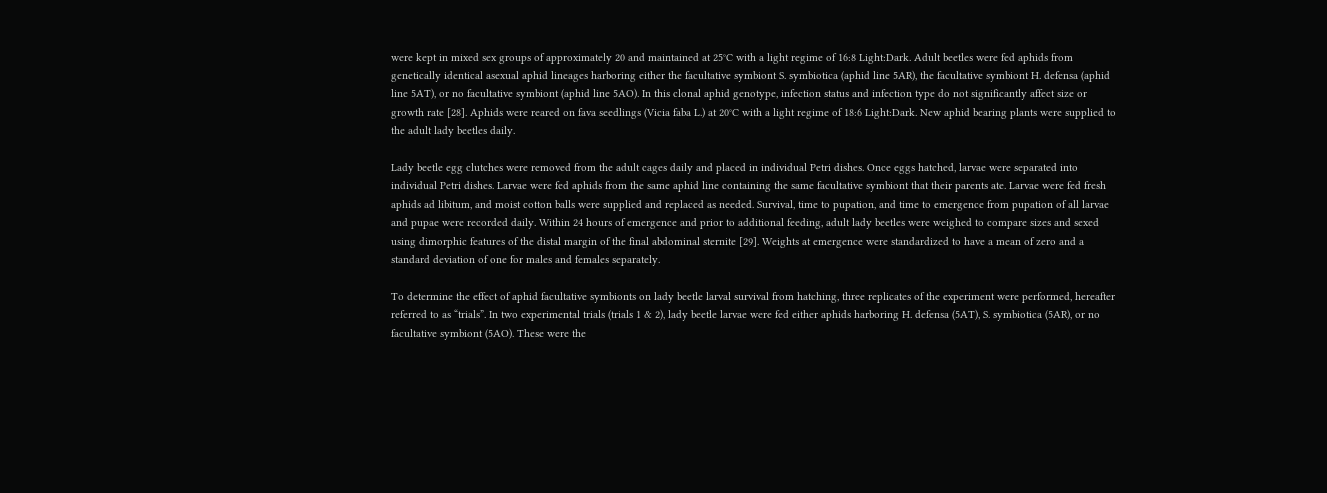were kept in mixed sex groups of approximately 20 and maintained at 25°C with a light regime of 16:8 Light:Dark. Adult beetles were fed aphids from genetically identical asexual aphid lineages harboring either the facultative symbiont S. symbiotica (aphid line 5AR), the facultative symbiont H. defensa (aphid line 5AT), or no facultative symbiont (aphid line 5AO). In this clonal aphid genotype, infection status and infection type do not significantly affect size or growth rate [28]. Aphids were reared on fava seedlings (Vicia faba L.) at 20°C with a light regime of 18:6 Light:Dark. New aphid bearing plants were supplied to the adult lady beetles daily.

Lady beetle egg clutches were removed from the adult cages daily and placed in individual Petri dishes. Once eggs hatched, larvae were separated into individual Petri dishes. Larvae were fed aphids from the same aphid line containing the same facultative symbiont that their parents ate. Larvae were fed fresh aphids ad libitum, and moist cotton balls were supplied and replaced as needed. Survival, time to pupation, and time to emergence from pupation of all larvae and pupae were recorded daily. Within 24 hours of emergence and prior to additional feeding, adult lady beetles were weighed to compare sizes and sexed using dimorphic features of the distal margin of the final abdominal sternite [29]. Weights at emergence were standardized to have a mean of zero and a standard deviation of one for males and females separately.

To determine the effect of aphid facultative symbionts on lady beetle larval survival from hatching, three replicates of the experiment were performed, hereafter referred to as “trials”. In two experimental trials (trials 1 & 2), lady beetle larvae were fed either aphids harboring H. defensa (5AT), S. symbiotica (5AR), or no facultative symbiont (5AO). These were the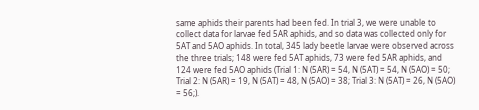same aphids their parents had been fed. In trial 3, we were unable to collect data for larvae fed 5AR aphids, and so data was collected only for 5AT and 5AO aphids. In total, 345 lady beetle larvae were observed across the three trials; 148 were fed 5AT aphids, 73 were fed 5AR aphids, and 124 were fed 5AO aphids (Trial 1: N (5AR) = 54, N (5AT) = 54, N (5AO) = 50; Trial 2: N (5AR) = 19, N (5AT) = 48, N (5AO) = 38; Trial 3: N (5AT) = 26, N (5AO) = 56;).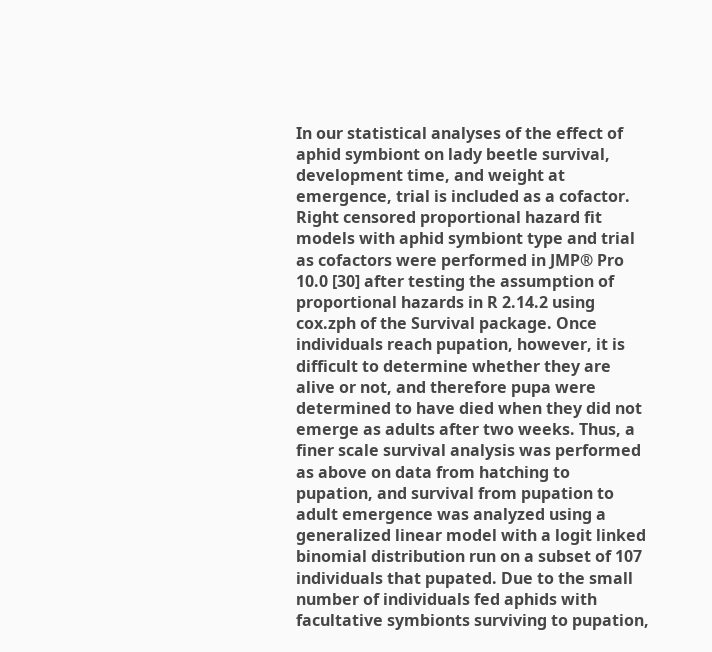In our statistical analyses of the effect of aphid symbiont on lady beetle survival, development time, and weight at emergence, trial is included as a cofactor. Right censored proportional hazard fit models with aphid symbiont type and trial as cofactors were performed in JMP® Pro 10.0 [30] after testing the assumption of proportional hazards in R 2.14.2 using cox.zph of the Survival package. Once individuals reach pupation, however, it is difficult to determine whether they are alive or not, and therefore pupa were determined to have died when they did not emerge as adults after two weeks. Thus, a finer scale survival analysis was performed as above on data from hatching to pupation, and survival from pupation to adult emergence was analyzed using a generalized linear model with a logit linked binomial distribution run on a subset of 107 individuals that pupated. Due to the small number of individuals fed aphids with facultative symbionts surviving to pupation,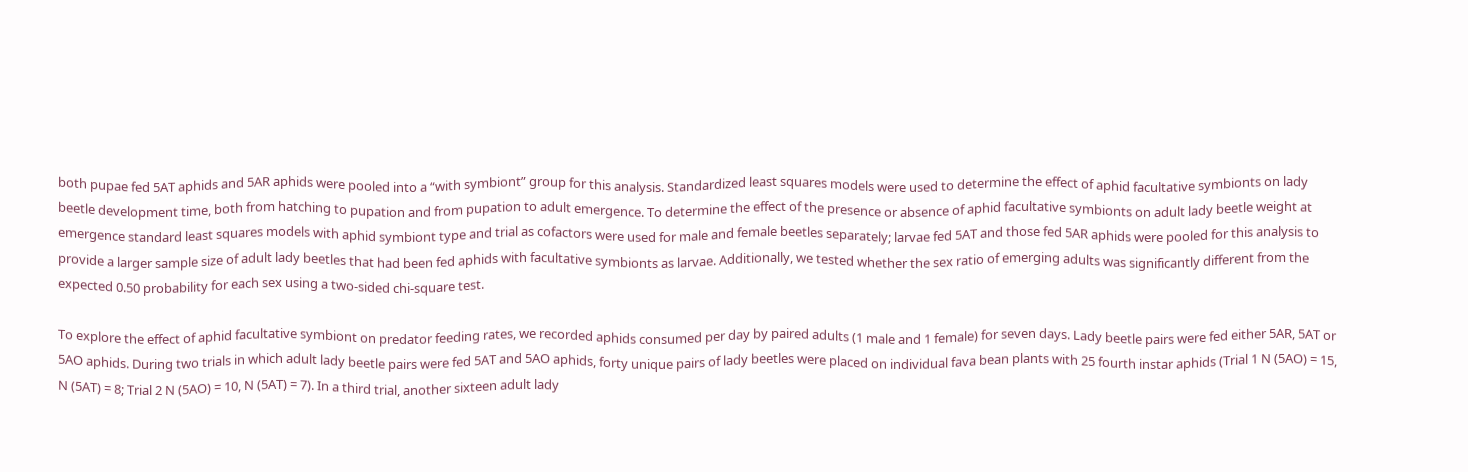both pupae fed 5AT aphids and 5AR aphids were pooled into a “with symbiont” group for this analysis. Standardized least squares models were used to determine the effect of aphid facultative symbionts on lady beetle development time, both from hatching to pupation and from pupation to adult emergence. To determine the effect of the presence or absence of aphid facultative symbionts on adult lady beetle weight at emergence standard least squares models with aphid symbiont type and trial as cofactors were used for male and female beetles separately; larvae fed 5AT and those fed 5AR aphids were pooled for this analysis to provide a larger sample size of adult lady beetles that had been fed aphids with facultative symbionts as larvae. Additionally, we tested whether the sex ratio of emerging adults was significantly different from the expected 0.50 probability for each sex using a two-sided chi-square test.

To explore the effect of aphid facultative symbiont on predator feeding rates, we recorded aphids consumed per day by paired adults (1 male and 1 female) for seven days. Lady beetle pairs were fed either 5AR, 5AT or 5AO aphids. During two trials in which adult lady beetle pairs were fed 5AT and 5AO aphids, forty unique pairs of lady beetles were placed on individual fava bean plants with 25 fourth instar aphids (Trial 1 N (5AO) = 15, N (5AT) = 8; Trial 2 N (5AO) = 10, N (5AT) = 7). In a third trial, another sixteen adult lady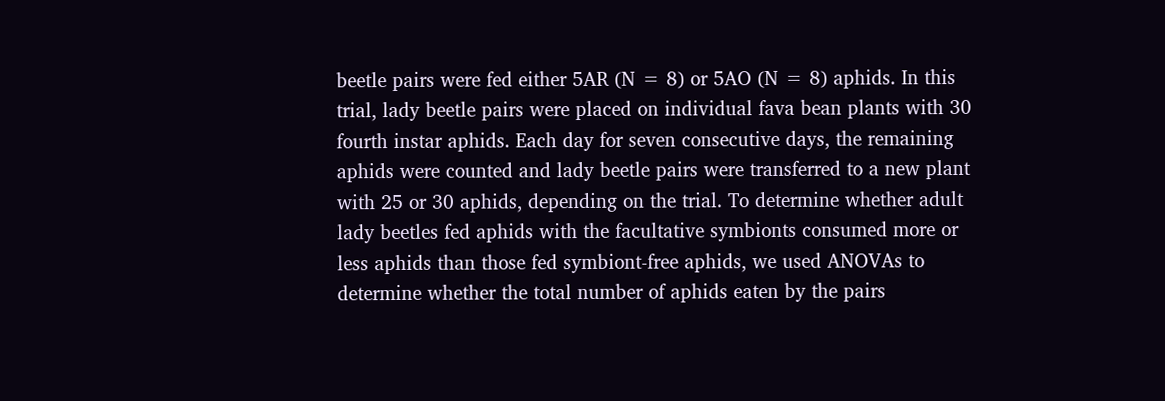beetle pairs were fed either 5AR (N = 8) or 5AO (N = 8) aphids. In this trial, lady beetle pairs were placed on individual fava bean plants with 30 fourth instar aphids. Each day for seven consecutive days, the remaining aphids were counted and lady beetle pairs were transferred to a new plant with 25 or 30 aphids, depending on the trial. To determine whether adult lady beetles fed aphids with the facultative symbionts consumed more or less aphids than those fed symbiont-free aphids, we used ANOVAs to determine whether the total number of aphids eaten by the pairs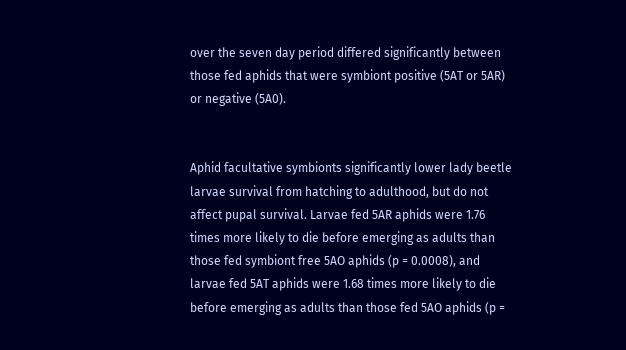over the seven day period differed significantly between those fed aphids that were symbiont positive (5AT or 5AR) or negative (5A0).


Aphid facultative symbionts significantly lower lady beetle larvae survival from hatching to adulthood, but do not affect pupal survival. Larvae fed 5AR aphids were 1.76 times more likely to die before emerging as adults than those fed symbiont free 5AO aphids (p = 0.0008), and larvae fed 5AT aphids were 1.68 times more likely to die before emerging as adults than those fed 5AO aphids (p =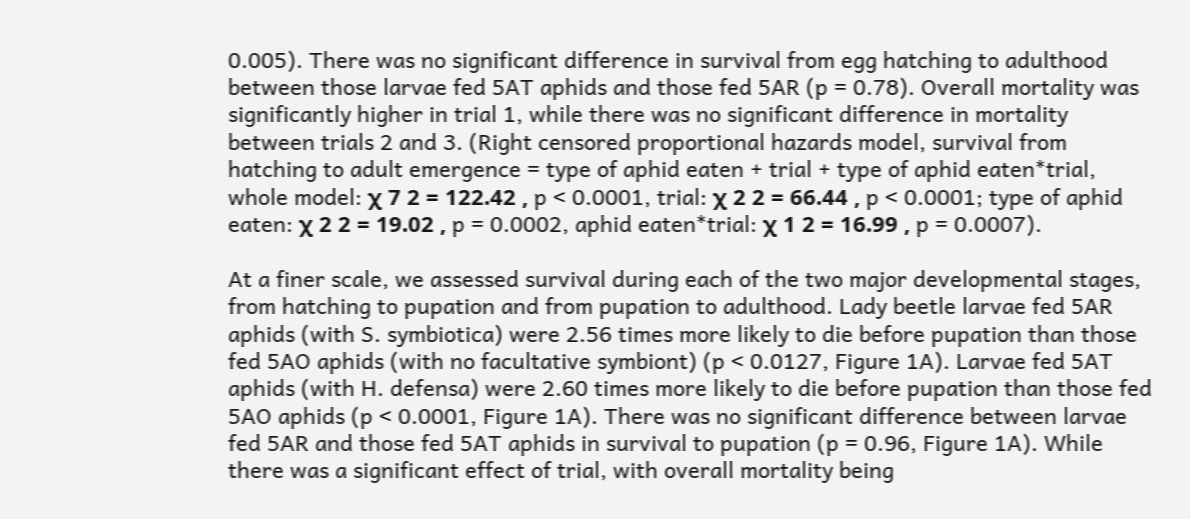0.005). There was no significant difference in survival from egg hatching to adulthood between those larvae fed 5AT aphids and those fed 5AR (p = 0.78). Overall mortality was significantly higher in trial 1, while there was no significant difference in mortality between trials 2 and 3. (Right censored proportional hazards model, survival from hatching to adult emergence = type of aphid eaten + trial + type of aphid eaten*trial, whole model: χ 7 2 = 122.42 , p < 0.0001, trial: χ 2 2 = 66.44 , p < 0.0001; type of aphid eaten: χ 2 2 = 19.02 , p = 0.0002, aphid eaten*trial: χ 1 2 = 16.99 , p = 0.0007).

At a finer scale, we assessed survival during each of the two major developmental stages, from hatching to pupation and from pupation to adulthood. Lady beetle larvae fed 5AR aphids (with S. symbiotica) were 2.56 times more likely to die before pupation than those fed 5AO aphids (with no facultative symbiont) (p < 0.0127, Figure 1A). Larvae fed 5AT aphids (with H. defensa) were 2.60 times more likely to die before pupation than those fed 5AO aphids (p < 0.0001, Figure 1A). There was no significant difference between larvae fed 5AR and those fed 5AT aphids in survival to pupation (p = 0.96, Figure 1A). While there was a significant effect of trial, with overall mortality being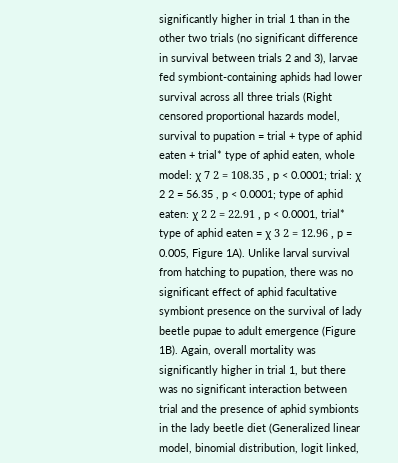significantly higher in trial 1 than in the other two trials (no significant difference in survival between trials 2 and 3), larvae fed symbiont-containing aphids had lower survival across all three trials (Right censored proportional hazards model, survival to pupation = trial + type of aphid eaten + trial* type of aphid eaten, whole model: χ 7 2 = 108.35 , p < 0.0001; trial: χ 2 2 = 56.35 , p < 0.0001; type of aphid eaten: χ 2 2 = 22.91 , p < 0.0001, trial* type of aphid eaten = χ 3 2 = 12.96 , p = 0.005, Figure 1A). Unlike larval survival from hatching to pupation, there was no significant effect of aphid facultative symbiont presence on the survival of lady beetle pupae to adult emergence (Figure 1B). Again, overall mortality was significantly higher in trial 1, but there was no significant interaction between trial and the presence of aphid symbionts in the lady beetle diet (Generalized linear model, binomial distribution, logit linked,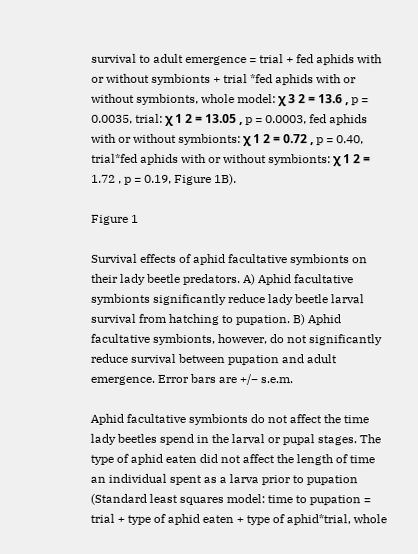survival to adult emergence = trial + fed aphids with or without symbionts + trial *fed aphids with or without symbionts, whole model: χ 3 2 = 13.6 , p = 0.0035, trial: χ 1 2 = 13.05 , p = 0.0003, fed aphids with or without symbionts: χ 1 2 = 0.72 , p = 0.40, trial*fed aphids with or without symbionts: χ 1 2 = 1.72 , p = 0.19, Figure 1B).

Figure 1

Survival effects of aphid facultative symbionts on their lady beetle predators. A) Aphid facultative symbionts significantly reduce lady beetle larval survival from hatching to pupation. B) Aphid facultative symbionts, however, do not significantly reduce survival between pupation and adult emergence. Error bars are +/− s.e.m.

Aphid facultative symbionts do not affect the time lady beetles spend in the larval or pupal stages. The type of aphid eaten did not affect the length of time an individual spent as a larva prior to pupation (Standard least squares model: time to pupation = trial + type of aphid eaten + type of aphid*trial, whole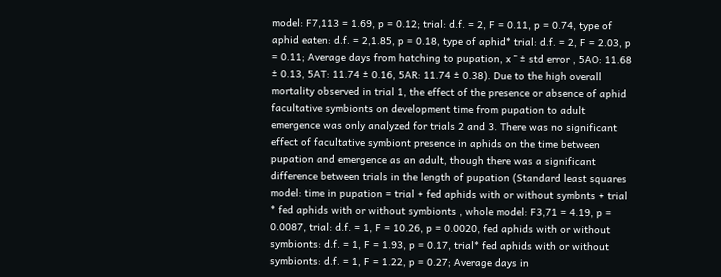model: F7,113 = 1.69, p = 0.12; trial: d.f. = 2, F = 0.11, p = 0.74, type of aphid eaten: d.f. = 2,1.85, p = 0.18, type of aphid* trial: d.f. = 2, F = 2.03, p = 0.11; Average days from hatching to pupation, x ¯ ± std error , 5AO: 11.68 ± 0.13, 5AT: 11.74 ± 0.16, 5AR: 11.74 ± 0.38). Due to the high overall mortality observed in trial 1, the effect of the presence or absence of aphid facultative symbionts on development time from pupation to adult emergence was only analyzed for trials 2 and 3. There was no significant effect of facultative symbiont presence in aphids on the time between pupation and emergence as an adult, though there was a significant difference between trials in the length of pupation (Standard least squares model: time in pupation = trial + fed aphids with or without symbnts + trial * fed aphids with or without symbionts , whole model: F3,71 = 4.19, p = 0.0087, trial: d.f. = 1, F = 10.26, p = 0.0020, fed aphids with or without symbionts: d.f. = 1, F = 1.93, p = 0.17, trial* fed aphids with or without symbionts: d.f. = 1, F = 1.22, p = 0.27; Average days in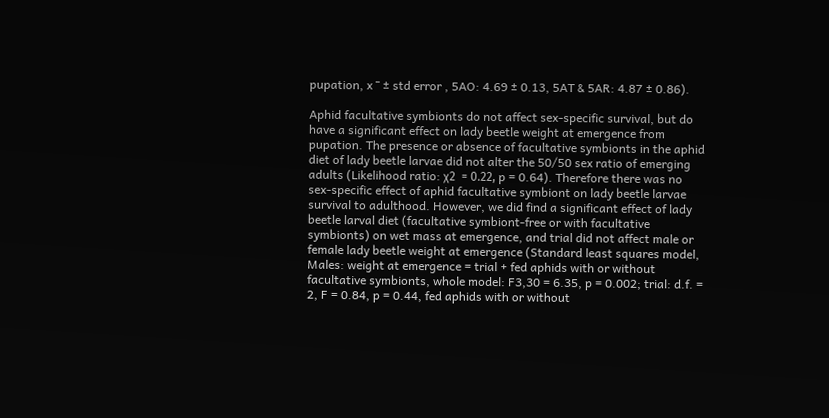pupation, x ¯ ± std error , 5AO: 4.69 ± 0.13, 5AT & 5AR: 4.87 ± 0.86).

Aphid facultative symbionts do not affect sex-specific survival, but do have a significant effect on lady beetle weight at emergence from pupation. The presence or absence of facultative symbionts in the aphid diet of lady beetle larvae did not alter the 50/50 sex ratio of emerging adults (Likelihood ratio: χ2  = 0.22, p = 0.64). Therefore there was no sex-specific effect of aphid facultative symbiont on lady beetle larvae survival to adulthood. However, we did find a significant effect of lady beetle larval diet (facultative symbiont-free or with facultative symbionts) on wet mass at emergence, and trial did not affect male or female lady beetle weight at emergence (Standard least squares model, Males: weight at emergence = trial + fed aphids with or without facultative symbionts, whole model: F3,30 = 6.35, p = 0.002; trial: d.f. = 2, F = 0.84, p = 0.44, fed aphids with or without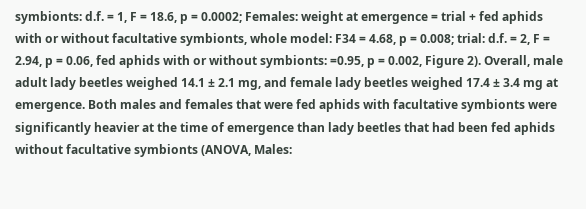symbionts: d.f. = 1, F = 18.6, p = 0.0002; Females: weight at emergence = trial + fed aphids with or without facultative symbionts, whole model: F34 = 4.68, p = 0.008; trial: d.f. = 2, F = 2.94, p = 0.06, fed aphids with or without symbionts: =0.95, p = 0.002, Figure 2). Overall, male adult lady beetles weighed 14.1 ± 2.1 mg, and female lady beetles weighed 17.4 ± 3.4 mg at emergence. Both males and females that were fed aphids with facultative symbionts were significantly heavier at the time of emergence than lady beetles that had been fed aphids without facultative symbionts (ANOVA, Males: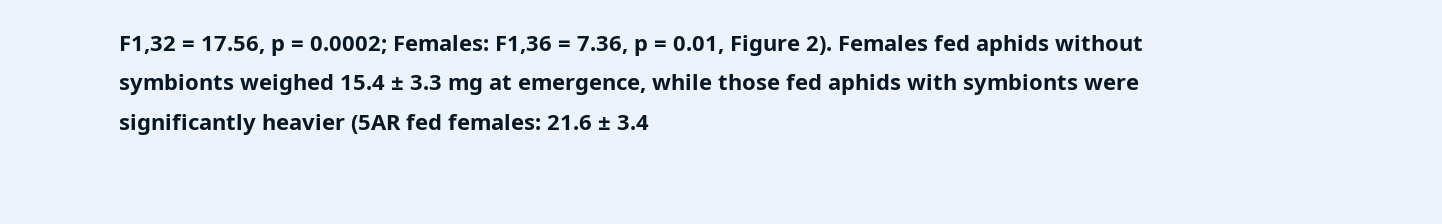F1,32 = 17.56, p = 0.0002; Females: F1,36 = 7.36, p = 0.01, Figure 2). Females fed aphids without symbionts weighed 15.4 ± 3.3 mg at emergence, while those fed aphids with symbionts were significantly heavier (5AR fed females: 21.6 ± 3.4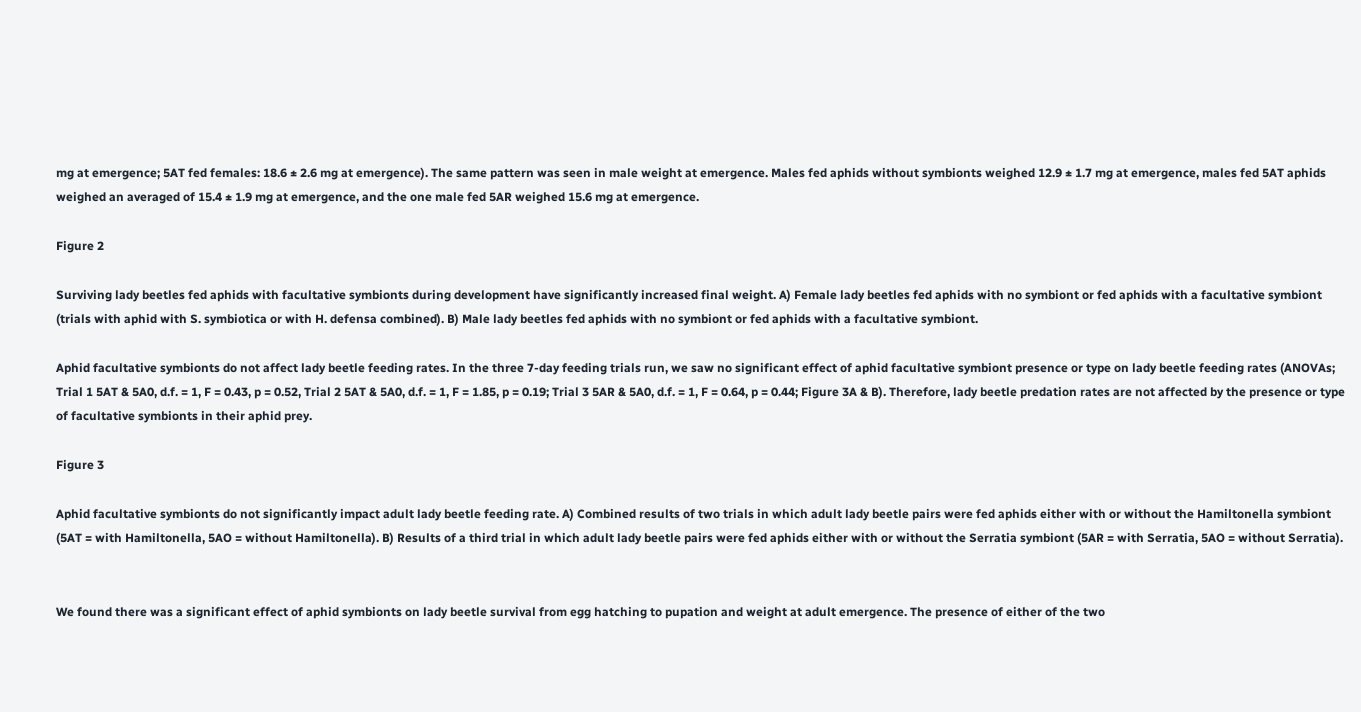mg at emergence; 5AT fed females: 18.6 ± 2.6 mg at emergence). The same pattern was seen in male weight at emergence. Males fed aphids without symbionts weighed 12.9 ± 1.7 mg at emergence, males fed 5AT aphids weighed an averaged of 15.4 ± 1.9 mg at emergence, and the one male fed 5AR weighed 15.6 mg at emergence.

Figure 2

Surviving lady beetles fed aphids with facultative symbionts during development have significantly increased final weight. A) Female lady beetles fed aphids with no symbiont or fed aphids with a facultative symbiont (trials with aphid with S. symbiotica or with H. defensa combined). B) Male lady beetles fed aphids with no symbiont or fed aphids with a facultative symbiont.

Aphid facultative symbionts do not affect lady beetle feeding rates. In the three 7-day feeding trials run, we saw no significant effect of aphid facultative symbiont presence or type on lady beetle feeding rates (ANOVAs; Trial 1 5AT & 5A0, d.f. = 1, F = 0.43, p = 0.52, Trial 2 5AT & 5A0, d.f. = 1, F = 1.85, p = 0.19; Trial 3 5AR & 5A0, d.f. = 1, F = 0.64, p = 0.44; Figure 3A & B). Therefore, lady beetle predation rates are not affected by the presence or type of facultative symbionts in their aphid prey.

Figure 3

Aphid facultative symbionts do not significantly impact adult lady beetle feeding rate. A) Combined results of two trials in which adult lady beetle pairs were fed aphids either with or without the Hamiltonella symbiont (5AT = with Hamiltonella, 5AO = without Hamiltonella). B) Results of a third trial in which adult lady beetle pairs were fed aphids either with or without the Serratia symbiont (5AR = with Serratia, 5AO = without Serratia).


We found there was a significant effect of aphid symbionts on lady beetle survival from egg hatching to pupation and weight at adult emergence. The presence of either of the two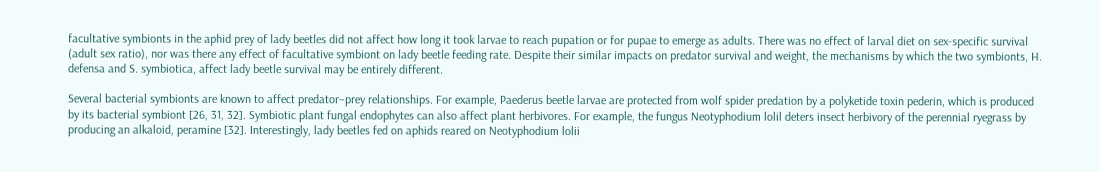facultative symbionts in the aphid prey of lady beetles did not affect how long it took larvae to reach pupation or for pupae to emerge as adults. There was no effect of larval diet on sex-specific survival (adult sex ratio), nor was there any effect of facultative symbiont on lady beetle feeding rate. Despite their similar impacts on predator survival and weight, the mechanisms by which the two symbionts, H. defensa and S. symbiotica, affect lady beetle survival may be entirely different.

Several bacterial symbionts are known to affect predator–prey relationships. For example, Paederus beetle larvae are protected from wolf spider predation by a polyketide toxin pederin, which is produced by its bacterial symbiont [26, 31, 32]. Symbiotic plant fungal endophytes can also affect plant herbivores. For example, the fungus Neotyphodium lolil deters insect herbivory of the perennial ryegrass by producing an alkaloid, peramine [32]. Interestingly, lady beetles fed on aphids reared on Neotyphodium lolii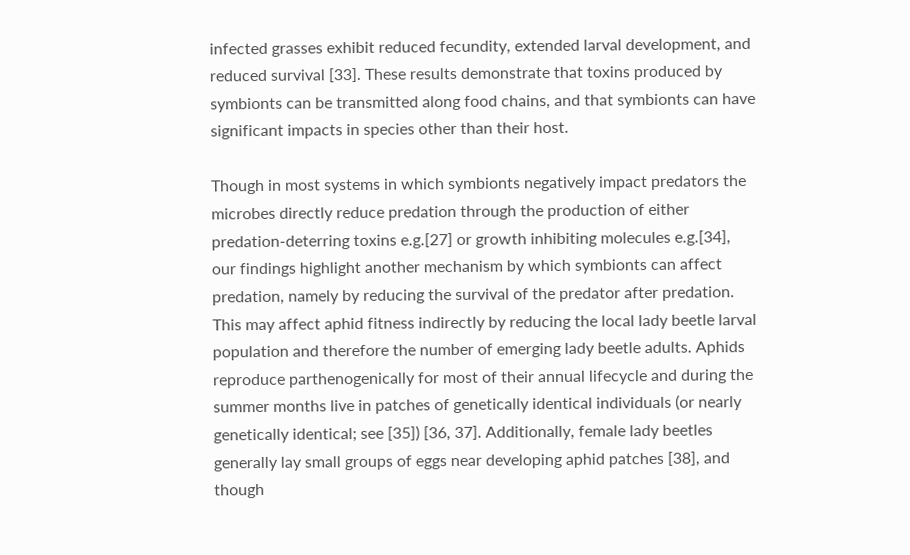infected grasses exhibit reduced fecundity, extended larval development, and reduced survival [33]. These results demonstrate that toxins produced by symbionts can be transmitted along food chains, and that symbionts can have significant impacts in species other than their host.

Though in most systems in which symbionts negatively impact predators the microbes directly reduce predation through the production of either predation-deterring toxins e.g.[27] or growth inhibiting molecules e.g.[34], our findings highlight another mechanism by which symbionts can affect predation, namely by reducing the survival of the predator after predation. This may affect aphid fitness indirectly by reducing the local lady beetle larval population and therefore the number of emerging lady beetle adults. Aphids reproduce parthenogenically for most of their annual lifecycle and during the summer months live in patches of genetically identical individuals (or nearly genetically identical; see [35]) [36, 37]. Additionally, female lady beetles generally lay small groups of eggs near developing aphid patches [38], and though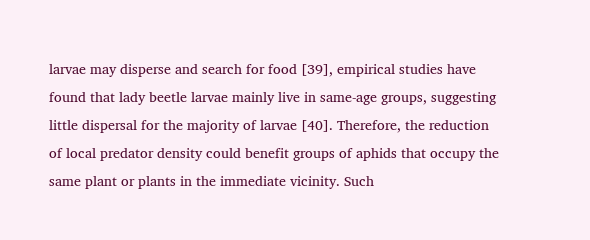larvae may disperse and search for food [39], empirical studies have found that lady beetle larvae mainly live in same-age groups, suggesting little dispersal for the majority of larvae [40]. Therefore, the reduction of local predator density could benefit groups of aphids that occupy the same plant or plants in the immediate vicinity. Such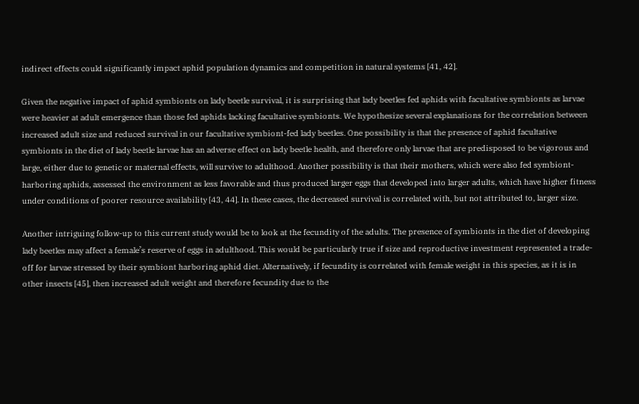indirect effects could significantly impact aphid population dynamics and competition in natural systems [41, 42].

Given the negative impact of aphid symbionts on lady beetle survival, it is surprising that lady beetles fed aphids with facultative symbionts as larvae were heavier at adult emergence than those fed aphids lacking facultative symbionts. We hypothesize several explanations for the correlation between increased adult size and reduced survival in our facultative symbiont-fed lady beetles. One possibility is that the presence of aphid facultative symbionts in the diet of lady beetle larvae has an adverse effect on lady beetle health, and therefore only larvae that are predisposed to be vigorous and large, either due to genetic or maternal effects, will survive to adulthood. Another possibility is that their mothers, which were also fed symbiont-harboring aphids, assessed the environment as less favorable and thus produced larger eggs that developed into larger adults, which have higher fitness under conditions of poorer resource availability [43, 44]. In these cases, the decreased survival is correlated with, but not attributed to, larger size.

Another intriguing follow-up to this current study would be to look at the fecundity of the adults. The presence of symbionts in the diet of developing lady beetles may affect a female’s reserve of eggs in adulthood. This would be particularly true if size and reproductive investment represented a trade-off for larvae stressed by their symbiont harboring aphid diet. Alternatively, if fecundity is correlated with female weight in this species, as it is in other insects [45], then increased adult weight and therefore fecundity due to the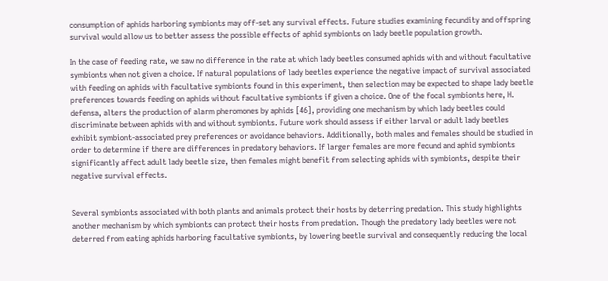consumption of aphids harboring symbionts may off-set any survival effects. Future studies examining fecundity and offspring survival would allow us to better assess the possible effects of aphid symbionts on lady beetle population growth.

In the case of feeding rate, we saw no difference in the rate at which lady beetles consumed aphids with and without facultative symbionts when not given a choice. If natural populations of lady beetles experience the negative impact of survival associated with feeding on aphids with facultative symbionts found in this experiment, then selection may be expected to shape lady beetle preferences towards feeding on aphids without facultative symbionts if given a choice. One of the focal symbionts here, H. defensa, alters the production of alarm pheromones by aphids [46], providing one mechanism by which lady beetles could discriminate between aphids with and without symbionts. Future work should assess if either larval or adult lady beetles exhibit symbiont-associated prey preferences or avoidance behaviors. Additionally, both males and females should be studied in order to determine if there are differences in predatory behaviors. If larger females are more fecund and aphid symbionts significantly affect adult lady beetle size, then females might benefit from selecting aphids with symbionts, despite their negative survival effects.


Several symbionts associated with both plants and animals protect their hosts by deterring predation. This study highlights another mechanism by which symbionts can protect their hosts from predation. Though the predatory lady beetles were not deterred from eating aphids harboring facultative symbionts, by lowering beetle survival and consequently reducing the local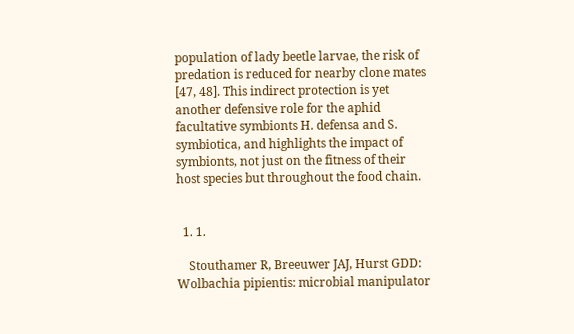population of lady beetle larvae, the risk of predation is reduced for nearby clone mates [47, 48]. This indirect protection is yet another defensive role for the aphid facultative symbionts H. defensa and S. symbiotica, and highlights the impact of symbionts, not just on the fitness of their host species but throughout the food chain.


  1. 1.

    Stouthamer R, Breeuwer JAJ, Hurst GDD: Wolbachia pipientis: microbial manipulator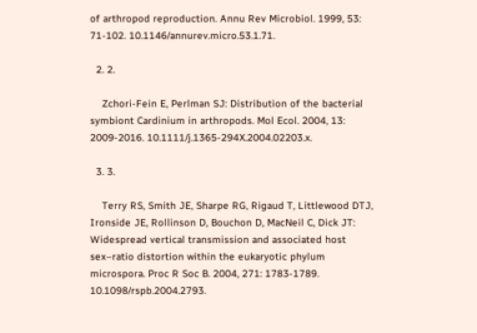of arthropod reproduction. Annu Rev Microbiol. 1999, 53: 71-102. 10.1146/annurev.micro.53.1.71.

  2. 2.

    Zchori-Fein E, Perlman SJ: Distribution of the bacterial symbiont Cardinium in arthropods. Mol Ecol. 2004, 13: 2009-2016. 10.1111/j.1365-294X.2004.02203.x.

  3. 3.

    Terry RS, Smith JE, Sharpe RG, Rigaud T, Littlewood DTJ, Ironside JE, Rollinson D, Bouchon D, MacNeil C, Dick JT: Widespread vertical transmission and associated host sex–ratio distortion within the eukaryotic phylum microspora. Proc R Soc B. 2004, 271: 1783-1789. 10.1098/rspb.2004.2793.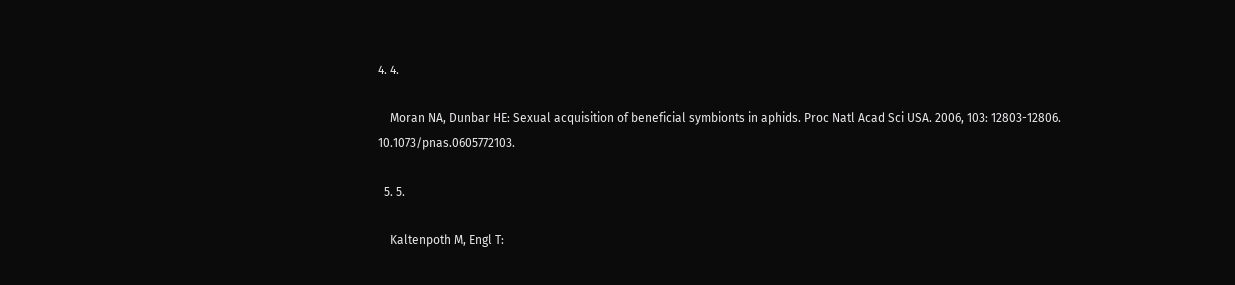4. 4.

    Moran NA, Dunbar HE: Sexual acquisition of beneficial symbionts in aphids. Proc Natl Acad Sci USA. 2006, 103: 12803-12806. 10.1073/pnas.0605772103.

  5. 5.

    Kaltenpoth M, Engl T: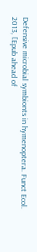Defensive microbial symbionts in hymenoptera. Funct Ecol. 2013, [Epub ahead of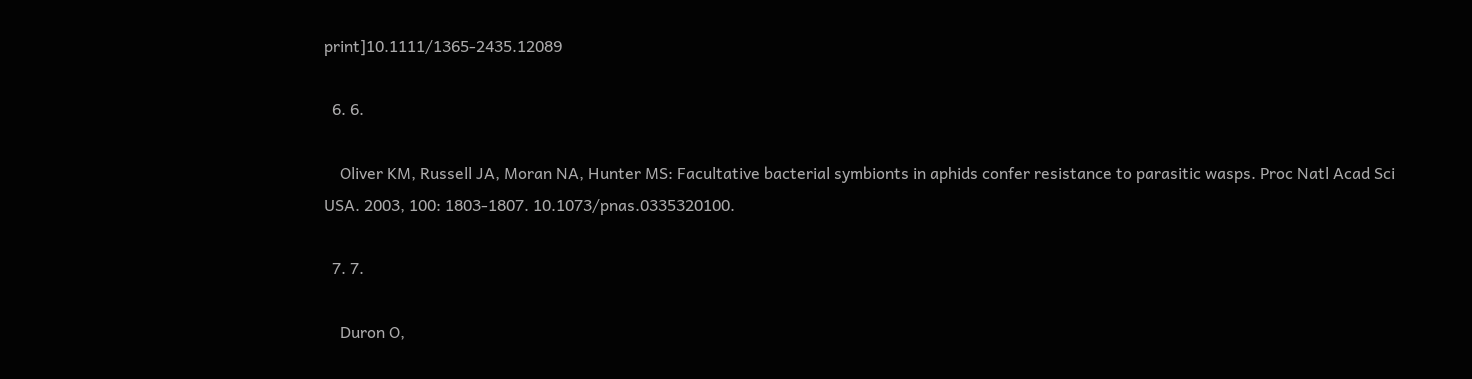print]10.1111/1365-2435.12089

  6. 6.

    Oliver KM, Russell JA, Moran NA, Hunter MS: Facultative bacterial symbionts in aphids confer resistance to parasitic wasps. Proc Natl Acad Sci USA. 2003, 100: 1803-1807. 10.1073/pnas.0335320100.

  7. 7.

    Duron O,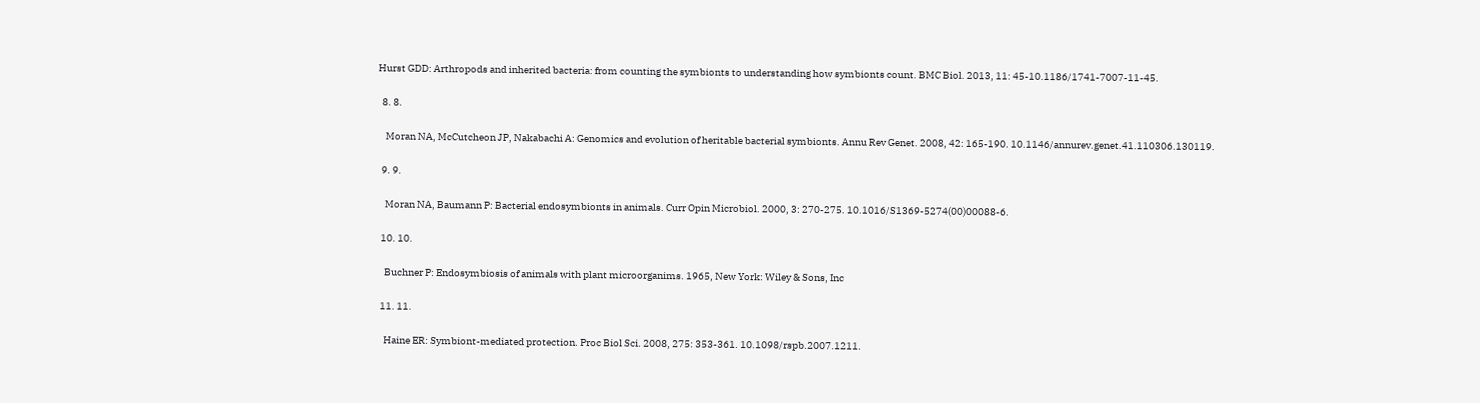Hurst GDD: Arthropods and inherited bacteria: from counting the symbionts to understanding how symbionts count. BMC Biol. 2013, 11: 45-10.1186/1741-7007-11-45.

  8. 8.

    Moran NA, McCutcheon JP, Nakabachi A: Genomics and evolution of heritable bacterial symbionts. Annu Rev Genet. 2008, 42: 165-190. 10.1146/annurev.genet.41.110306.130119.

  9. 9.

    Moran NA, Baumann P: Bacterial endosymbionts in animals. Curr Opin Microbiol. 2000, 3: 270-275. 10.1016/S1369-5274(00)00088-6.

  10. 10.

    Buchner P: Endosymbiosis of animals with plant microorganims. 1965, New York: Wiley & Sons, Inc

  11. 11.

    Haine ER: Symbiont-mediated protection. Proc Biol Sci. 2008, 275: 353-361. 10.1098/rspb.2007.1211.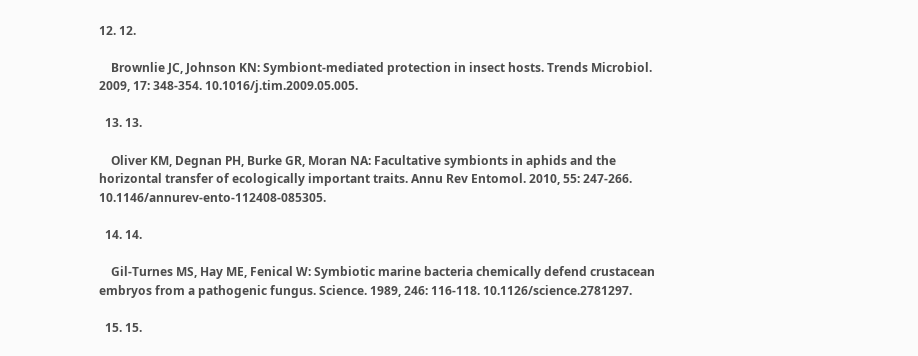12. 12.

    Brownlie JC, Johnson KN: Symbiont-mediated protection in insect hosts. Trends Microbiol. 2009, 17: 348-354. 10.1016/j.tim.2009.05.005.

  13. 13.

    Oliver KM, Degnan PH, Burke GR, Moran NA: Facultative symbionts in aphids and the horizontal transfer of ecologically important traits. Annu Rev Entomol. 2010, 55: 247-266. 10.1146/annurev-ento-112408-085305.

  14. 14.

    Gil-Turnes MS, Hay ME, Fenical W: Symbiotic marine bacteria chemically defend crustacean embryos from a pathogenic fungus. Science. 1989, 246: 116-118. 10.1126/science.2781297.

  15. 15.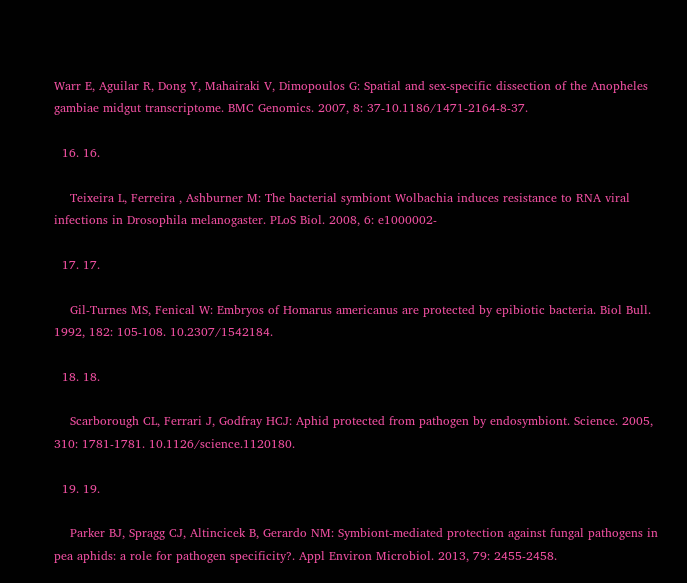Warr E, Aguilar R, Dong Y, Mahairaki V, Dimopoulos G: Spatial and sex-specific dissection of the Anopheles gambiae midgut transcriptome. BMC Genomics. 2007, 8: 37-10.1186/1471-2164-8-37.

  16. 16.

    Teixeira L, Ferreira , Ashburner M: The bacterial symbiont Wolbachia induces resistance to RNA viral infections in Drosophila melanogaster. PLoS Biol. 2008, 6: e1000002-

  17. 17.

    Gil-Turnes MS, Fenical W: Embryos of Homarus americanus are protected by epibiotic bacteria. Biol Bull. 1992, 182: 105-108. 10.2307/1542184.

  18. 18.

    Scarborough CL, Ferrari J, Godfray HCJ: Aphid protected from pathogen by endosymbiont. Science. 2005, 310: 1781-1781. 10.1126/science.1120180.

  19. 19.

    Parker BJ, Spragg CJ, Altincicek B, Gerardo NM: Symbiont-mediated protection against fungal pathogens in pea aphids: a role for pathogen specificity?. Appl Environ Microbiol. 2013, 79: 2455-2458.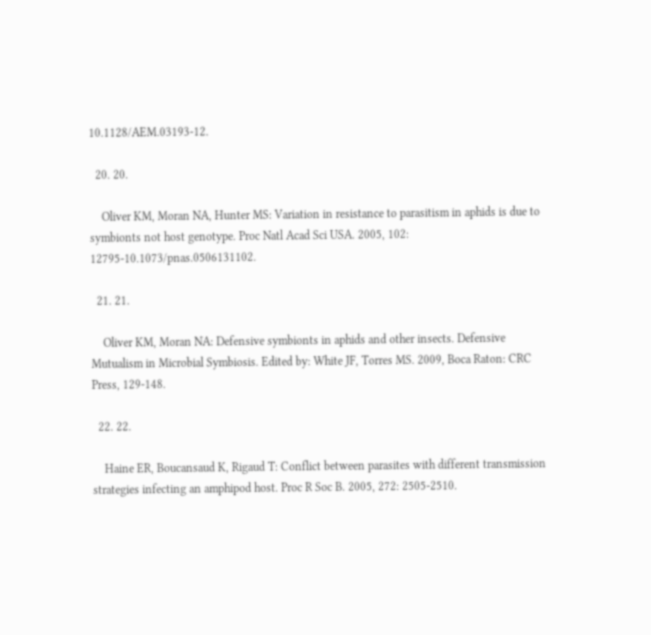10.1128/AEM.03193-12.

  20. 20.

    Oliver KM, Moran NA, Hunter MS: Variation in resistance to parasitism in aphids is due to symbionts not host genotype. Proc Natl Acad Sci USA. 2005, 102: 12795-10.1073/pnas.0506131102.

  21. 21.

    Oliver KM, Moran NA: Defensive symbionts in aphids and other insects. Defensive Mutualism in Microbial Symbiosis. Edited by: White JF, Torres MS. 2009, Boca Raton: CRC Press, 129-148.

  22. 22.

    Haine ER, Boucansaud K, Rigaud T: Conflict between parasites with different transmission strategies infecting an amphipod host. Proc R Soc B. 2005, 272: 2505-2510.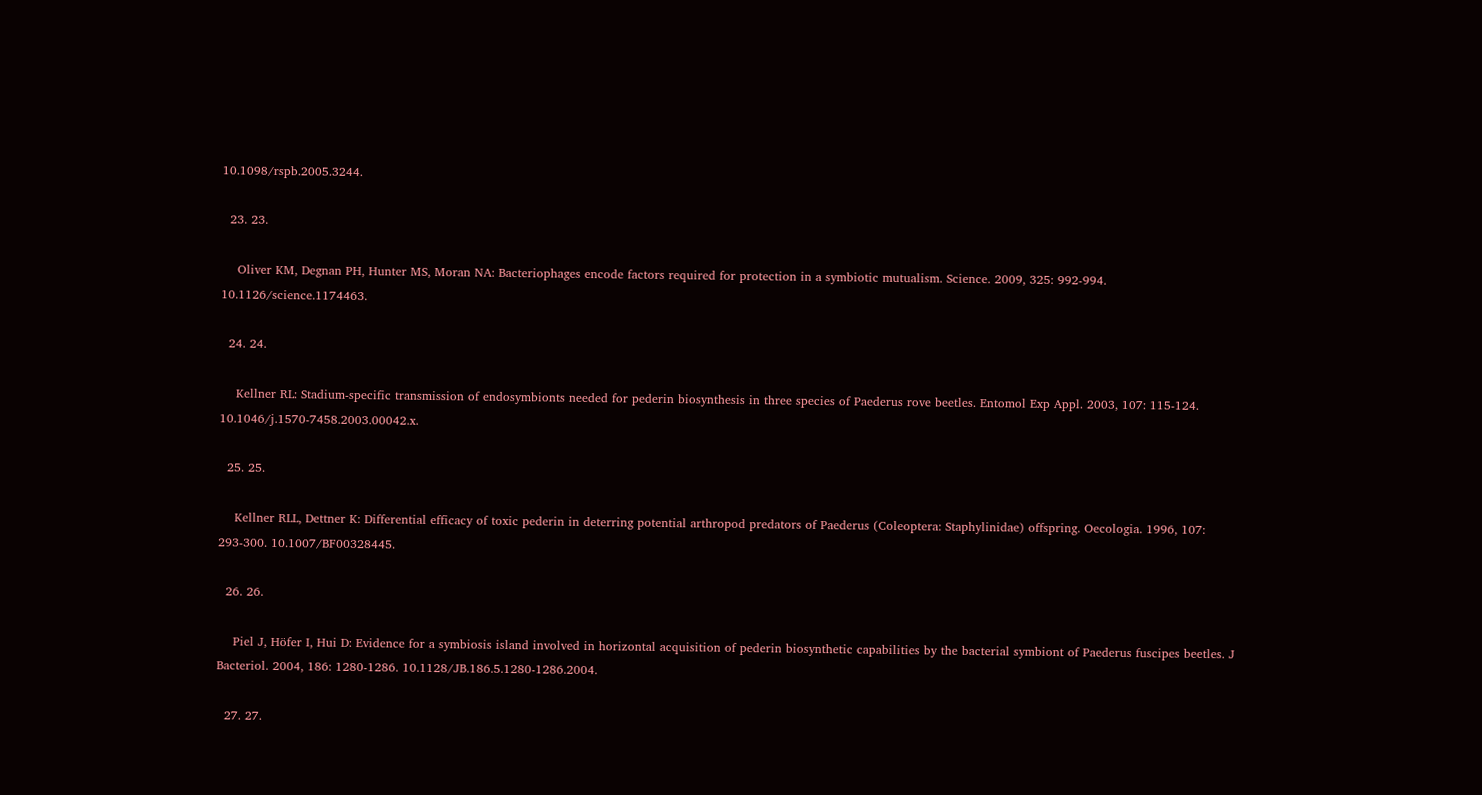10.1098/rspb.2005.3244.

  23. 23.

    Oliver KM, Degnan PH, Hunter MS, Moran NA: Bacteriophages encode factors required for protection in a symbiotic mutualism. Science. 2009, 325: 992-994. 10.1126/science.1174463.

  24. 24.

    Kellner RL: Stadium-specific transmission of endosymbionts needed for pederin biosynthesis in three species of Paederus rove beetles. Entomol Exp Appl. 2003, 107: 115-124. 10.1046/j.1570-7458.2003.00042.x.

  25. 25.

    Kellner RLL, Dettner K: Differential efficacy of toxic pederin in deterring potential arthropod predators of Paederus (Coleoptera: Staphylinidae) offspring. Oecologia. 1996, 107: 293-300. 10.1007/BF00328445.

  26. 26.

    Piel J, Höfer I, Hui D: Evidence for a symbiosis island involved in horizontal acquisition of pederin biosynthetic capabilities by the bacterial symbiont of Paederus fuscipes beetles. J Bacteriol. 2004, 186: 1280-1286. 10.1128/JB.186.5.1280-1286.2004.

  27. 27.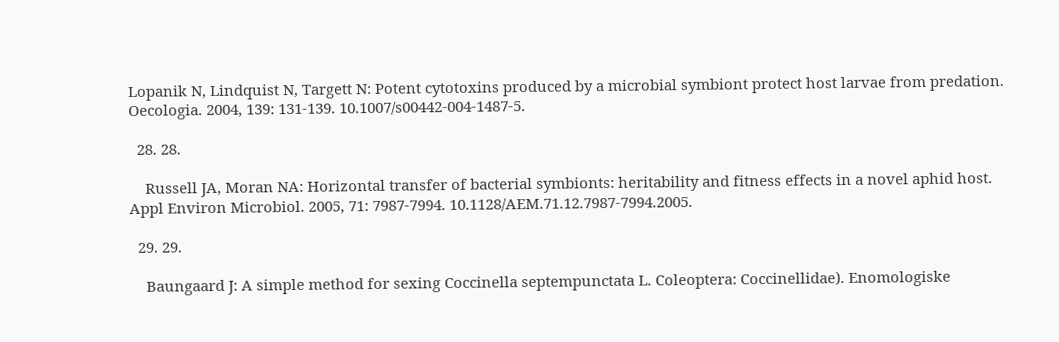Lopanik N, Lindquist N, Targett N: Potent cytotoxins produced by a microbial symbiont protect host larvae from predation. Oecologia. 2004, 139: 131-139. 10.1007/s00442-004-1487-5.

  28. 28.

    Russell JA, Moran NA: Horizontal transfer of bacterial symbionts: heritability and fitness effects in a novel aphid host. Appl Environ Microbiol. 2005, 71: 7987-7994. 10.1128/AEM.71.12.7987-7994.2005.

  29. 29.

    Baungaard J: A simple method for sexing Coccinella septempunctata L. Coleoptera: Coccinellidae). Enomologiske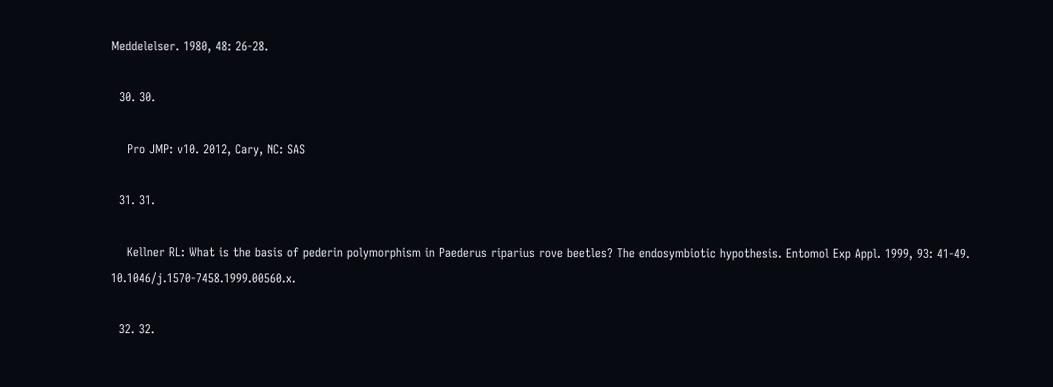Meddelelser. 1980, 48: 26-28.

  30. 30.

    Pro JMP: v10. 2012, Cary, NC: SAS

  31. 31.

    Kellner RL: What is the basis of pederin polymorphism in Paederus riparius rove beetles? The endosymbiotic hypothesis. Entomol Exp Appl. 1999, 93: 41-49. 10.1046/j.1570-7458.1999.00560.x.

  32. 32.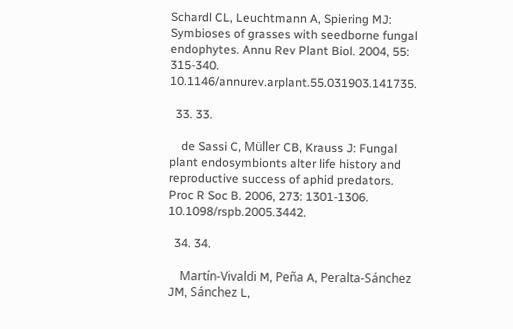Schardl CL, Leuchtmann A, Spiering MJ: Symbioses of grasses with seedborne fungal endophytes. Annu Rev Plant Biol. 2004, 55: 315-340. 10.1146/annurev.arplant.55.031903.141735.

  33. 33.

    de Sassi C, Müller CB, Krauss J: Fungal plant endosymbionts alter life history and reproductive success of aphid predators. Proc R Soc B. 2006, 273: 1301-1306. 10.1098/rspb.2005.3442.

  34. 34.

    Martín-Vivaldi M, Peña A, Peralta-Sánchez JM, Sánchez L,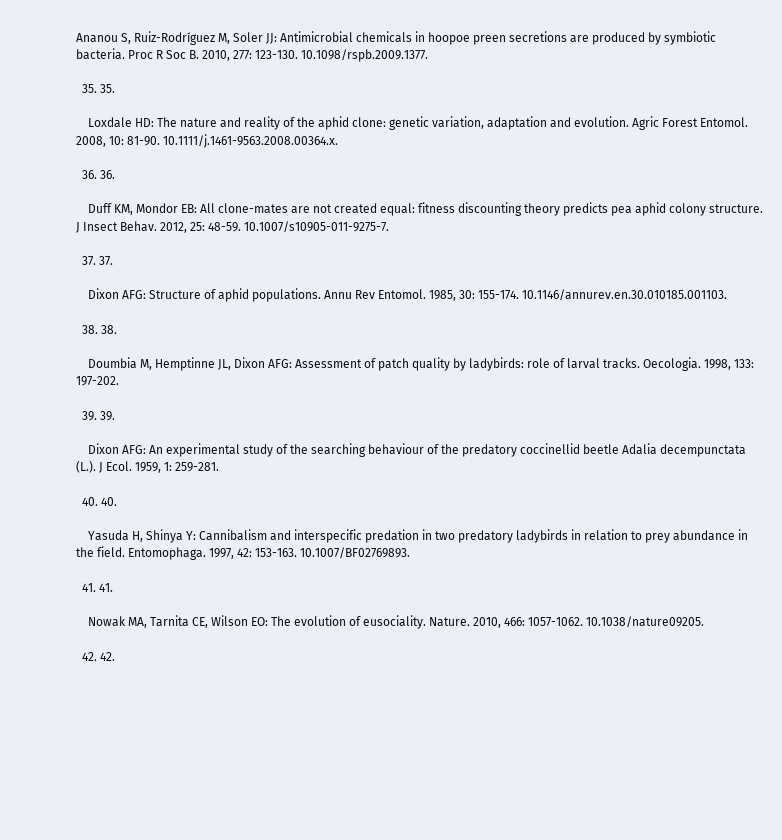Ananou S, Ruiz-Rodríguez M, Soler JJ: Antimicrobial chemicals in hoopoe preen secretions are produced by symbiotic bacteria. Proc R Soc B. 2010, 277: 123-130. 10.1098/rspb.2009.1377.

  35. 35.

    Loxdale HD: The nature and reality of the aphid clone: genetic variation, adaptation and evolution. Agric Forest Entomol. 2008, 10: 81-90. 10.1111/j.1461-9563.2008.00364.x.

  36. 36.

    Duff KM, Mondor EB: All clone-mates are not created equal: fitness discounting theory predicts pea aphid colony structure. J Insect Behav. 2012, 25: 48-59. 10.1007/s10905-011-9275-7.

  37. 37.

    Dixon AFG: Structure of aphid populations. Annu Rev Entomol. 1985, 30: 155-174. 10.1146/annurev.en.30.010185.001103.

  38. 38.

    Doumbia M, Hemptinne JL, Dixon AFG: Assessment of patch quality by ladybirds: role of larval tracks. Oecologia. 1998, 133: 197-202.

  39. 39.

    Dixon AFG: An experimental study of the searching behaviour of the predatory coccinellid beetle Adalia decempunctata (L.). J Ecol. 1959, 1: 259-281.

  40. 40.

    Yasuda H, Shinya Y: Cannibalism and interspecific predation in two predatory ladybirds in relation to prey abundance in the field. Entomophaga. 1997, 42: 153-163. 10.1007/BF02769893.

  41. 41.

    Nowak MA, Tarnita CE, Wilson EO: The evolution of eusociality. Nature. 2010, 466: 1057-1062. 10.1038/nature09205.

  42. 42.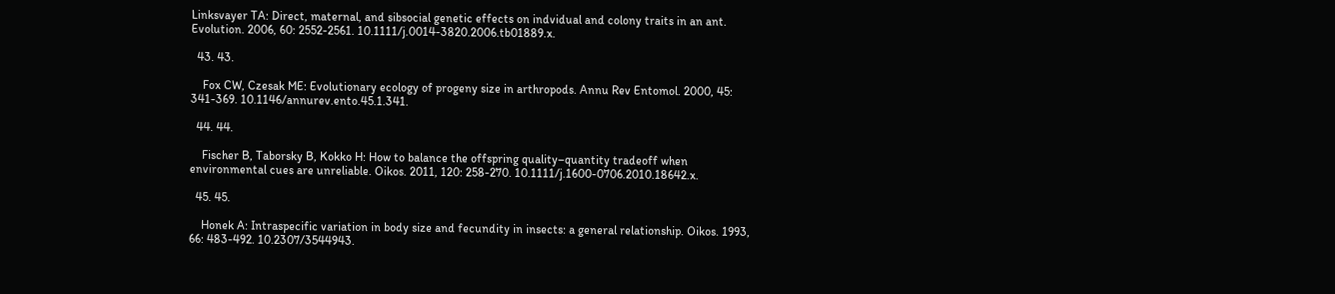Linksvayer TA: Direct, maternal, and sibsocial genetic effects on indvidual and colony traits in an ant. Evolution. 2006, 60: 2552-2561. 10.1111/j.0014-3820.2006.tb01889.x.

  43. 43.

    Fox CW, Czesak ME: Evolutionary ecology of progeny size in arthropods. Annu Rev Entomol. 2000, 45: 341-369. 10.1146/annurev.ento.45.1.341.

  44. 44.

    Fischer B, Taborsky B, Kokko H: How to balance the offspring quality–quantity tradeoff when environmental cues are unreliable. Oikos. 2011, 120: 258-270. 10.1111/j.1600-0706.2010.18642.x.

  45. 45.

    Honek A: Intraspecific variation in body size and fecundity in insects: a general relationship. Oikos. 1993, 66: 483-492. 10.2307/3544943.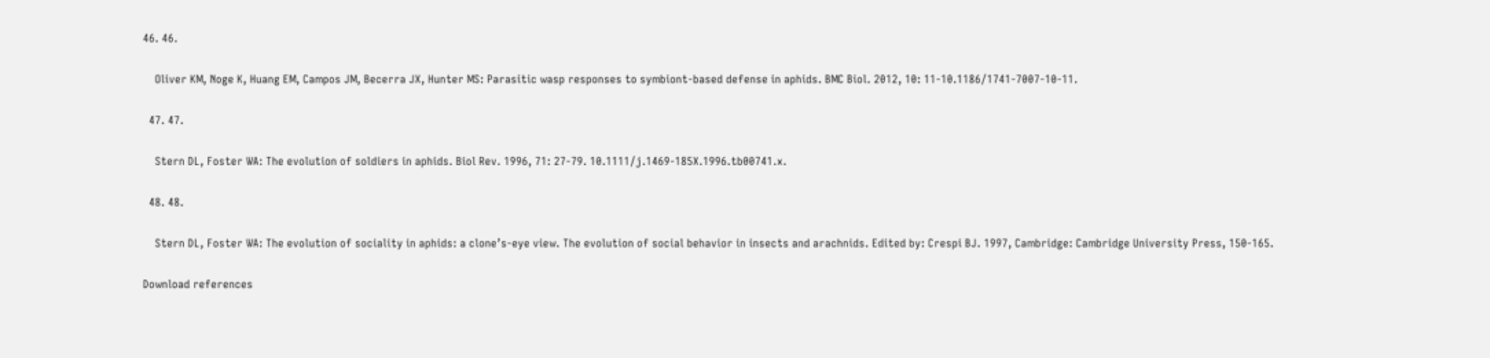46. 46.

    Oliver KM, Noge K, Huang EM, Campos JM, Becerra JX, Hunter MS: Parasitic wasp responses to symbiont-based defense in aphids. BMC Biol. 2012, 10: 11-10.1186/1741-7007-10-11.

  47. 47.

    Stern DL, Foster WA: The evolution of soldiers in aphids. Biol Rev. 1996, 71: 27-79. 10.1111/j.1469-185X.1996.tb00741.x.

  48. 48.

    Stern DL, Foster WA: The evolution of sociality in aphids: a clone’s-eye view. The evolution of social behavior in insects and arachnids. Edited by: Crespi BJ. 1997, Cambridge: Cambridge University Press, 150-165.

Download references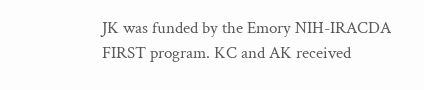JK was funded by the Emory NIH-IRACDA FIRST program. KC and AK received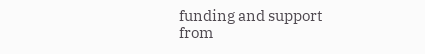funding and support from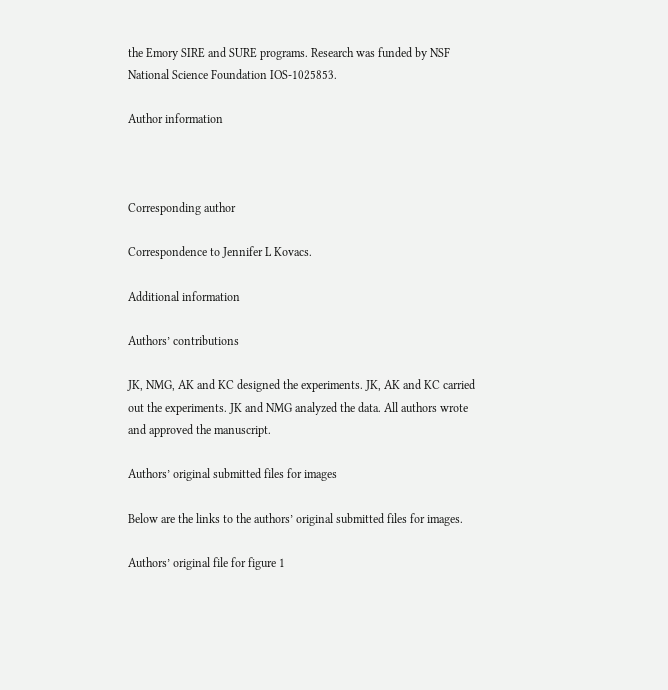the Emory SIRE and SURE programs. Research was funded by NSF National Science Foundation IOS-1025853.

Author information



Corresponding author

Correspondence to Jennifer L Kovacs.

Additional information

Authors’ contributions

JK, NMG, AK and KC designed the experiments. JK, AK and KC carried out the experiments. JK and NMG analyzed the data. All authors wrote and approved the manuscript.

Authors’ original submitted files for images

Below are the links to the authors’ original submitted files for images.

Authors’ original file for figure 1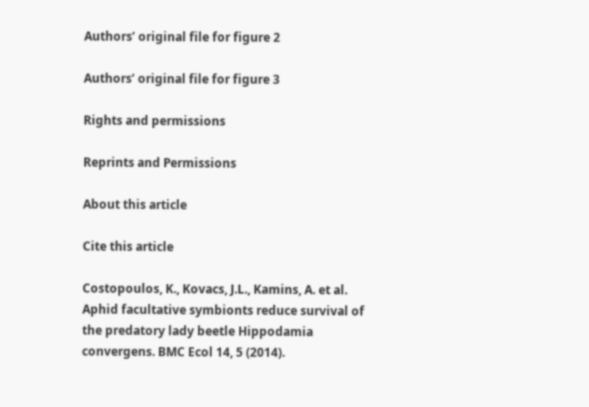Authors’ original file for figure 2

Authors’ original file for figure 3

Rights and permissions

Reprints and Permissions

About this article

Cite this article

Costopoulos, K., Kovacs, J.L., Kamins, A. et al. Aphid facultative symbionts reduce survival of the predatory lady beetle Hippodamia convergens. BMC Ecol 14, 5 (2014).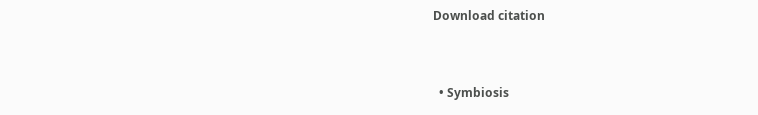Download citation


  • Symbiosis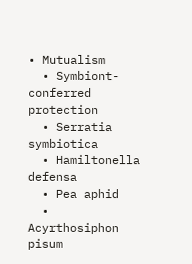• Mutualism
  • Symbiont-conferred protection
  • Serratia symbiotica
  • Hamiltonella defensa
  • Pea aphid
  • Acyrthosiphon pisum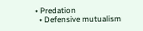• Predation
  • Defensive mutualism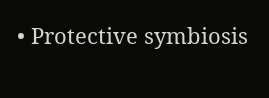• Protective symbiosis